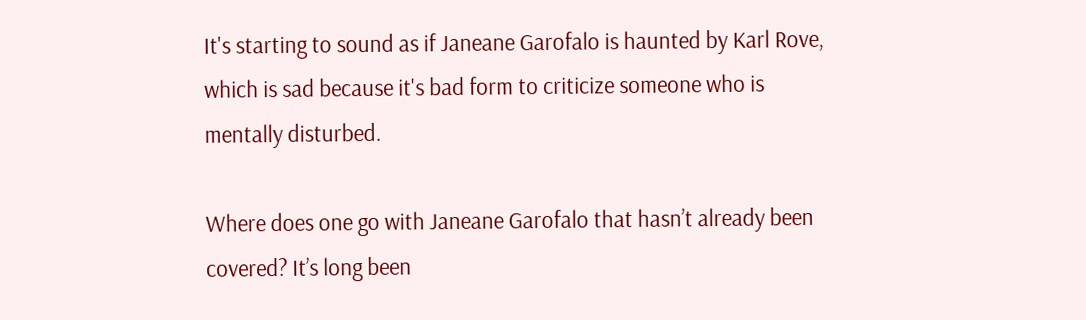It's starting to sound as if Janeane Garofalo is haunted by Karl Rove, which is sad because it's bad form to criticize someone who is mentally disturbed.

Where does one go with Janeane Garofalo that hasn’t already been covered? It’s long been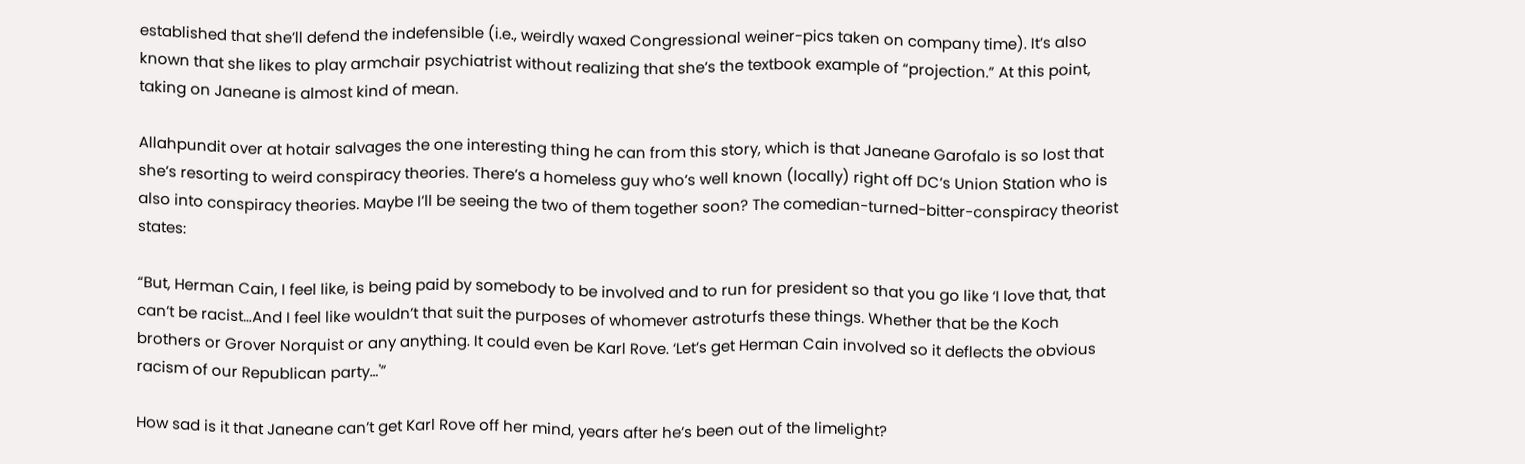established that she’ll defend the indefensible (i.e., weirdly waxed Congressional weiner-pics taken on company time). It’s also known that she likes to play armchair psychiatrist without realizing that she’s the textbook example of “projection.” At this point, taking on Janeane is almost kind of mean.

Allahpundit over at hotair salvages the one interesting thing he can from this story, which is that Janeane Garofalo is so lost that she’s resorting to weird conspiracy theories. There’s a homeless guy who’s well known (locally) right off DC’s Union Station who is also into conspiracy theories. Maybe I’ll be seeing the two of them together soon? The comedian-turned-bitter-conspiracy theorist states:

“But, Herman Cain, I feel like, is being paid by somebody to be involved and to run for president so that you go like ‘I love that, that can’t be racist…And I feel like wouldn’t that suit the purposes of whomever astroturfs these things. Whether that be the Koch brothers or Grover Norquist or any anything. It could even be Karl Rove. ‘Let’s get Herman Cain involved so it deflects the obvious racism of our Republican party…'”

How sad is it that Janeane can’t get Karl Rove off her mind, years after he’s been out of the limelight?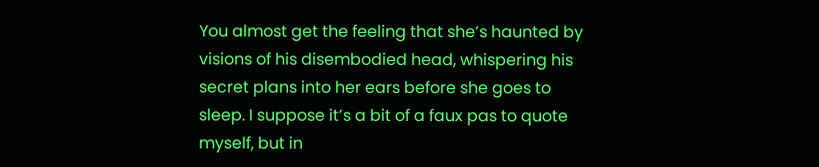You almost get the feeling that she’s haunted by visions of his disembodied head, whispering his secret plans into her ears before she goes to sleep. I suppose it’s a bit of a faux pas to quote myself, but in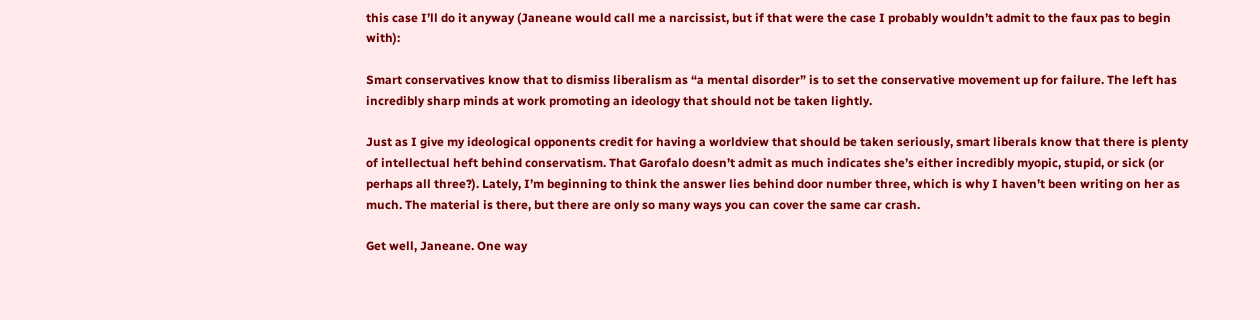this case I’ll do it anyway (Janeane would call me a narcissist, but if that were the case I probably wouldn’t admit to the faux pas to begin with):

Smart conservatives know that to dismiss liberalism as “a mental disorder” is to set the conservative movement up for failure. The left has incredibly sharp minds at work promoting an ideology that should not be taken lightly.

Just as I give my ideological opponents credit for having a worldview that should be taken seriously, smart liberals know that there is plenty of intellectual heft behind conservatism. That Garofalo doesn’t admit as much indicates she’s either incredibly myopic, stupid, or sick (or perhaps all three?). Lately, I’m beginning to think the answer lies behind door number three, which is why I haven’t been writing on her as much. The material is there, but there are only so many ways you can cover the same car crash.

Get well, Janeane. One way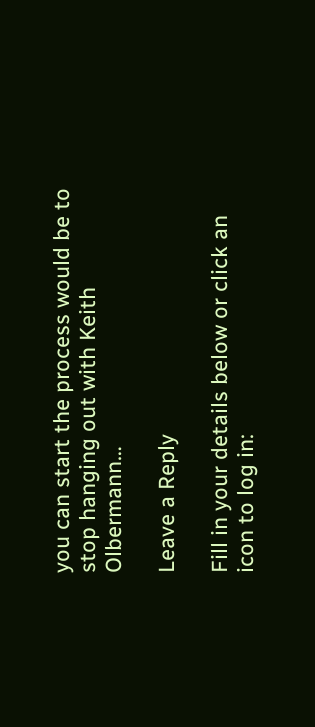you can start the process would be to stop hanging out with Keith Olbermann…

Leave a Reply

Fill in your details below or click an icon to log in: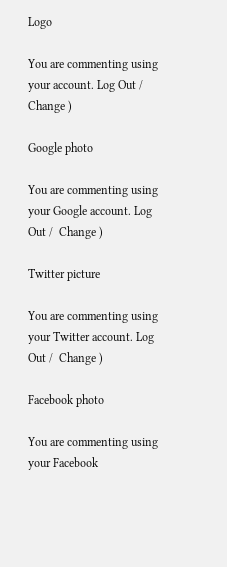Logo

You are commenting using your account. Log Out /  Change )

Google photo

You are commenting using your Google account. Log Out /  Change )

Twitter picture

You are commenting using your Twitter account. Log Out /  Change )

Facebook photo

You are commenting using your Facebook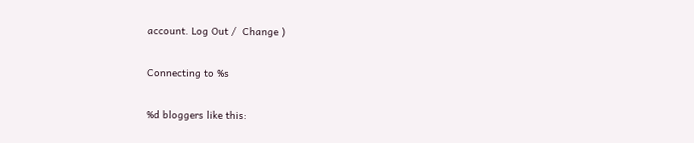account. Log Out /  Change )

Connecting to %s

%d bloggers like this: